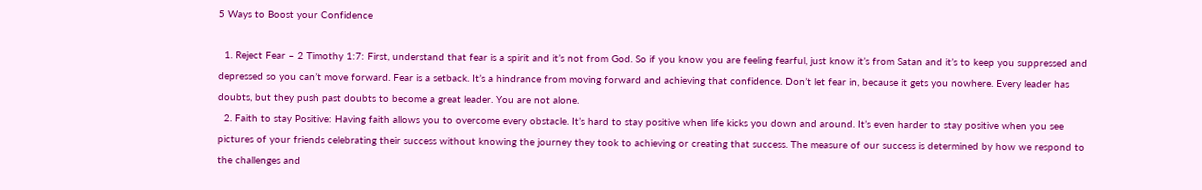5 Ways to Boost your Confidence

  1. Reject Fear – 2 Timothy 1:7: First, understand that fear is a spirit and it’s not from God. So if you know you are feeling fearful, just know it’s from Satan and it’s to keep you suppressed and depressed so you can’t move forward. Fear is a setback. It’s a hindrance from moving forward and achieving that confidence. Don’t let fear in, because it gets you nowhere. Every leader has doubts, but they push past doubts to become a great leader. You are not alone.
  2. Faith to stay Positive: Having faith allows you to overcome every obstacle. It’s hard to stay positive when life kicks you down and around. It’s even harder to stay positive when you see pictures of your friends celebrating their success without knowing the journey they took to achieving or creating that success. The measure of our success is determined by how we respond to the challenges and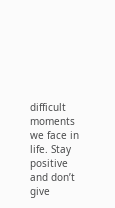difficult moments we face in life. Stay positive and don’t give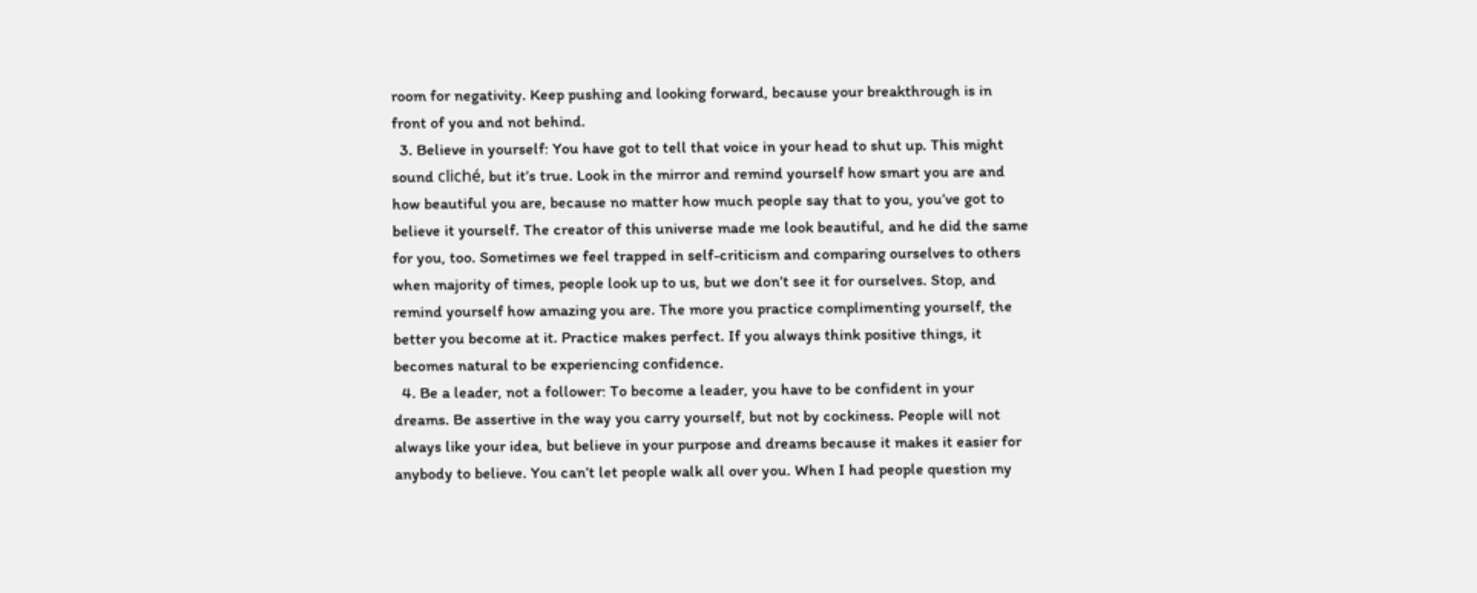room for negativity. Keep pushing and looking forward, because your breakthrough is in front of you and not behind.
  3. Believe in yourself: You have got to tell that voice in your head to shut up. This might sound cliché, but it’s true. Look in the mirror and remind yourself how smart you are and how beautiful you are, because no matter how much people say that to you, you’ve got to believe it yourself. The creator of this universe made me look beautiful, and he did the same for you, too. Sometimes we feel trapped in self-criticism and comparing ourselves to others when majority of times, people look up to us, but we don’t see it for ourselves. Stop, and remind yourself how amazing you are. The more you practice complimenting yourself, the better you become at it. Practice makes perfect. If you always think positive things, it becomes natural to be experiencing confidence.
  4. Be a leader, not a follower: To become a leader, you have to be confident in your dreams. Be assertive in the way you carry yourself, but not by cockiness. People will not always like your idea, but believe in your purpose and dreams because it makes it easier for anybody to believe. You can’t let people walk all over you. When I had people question my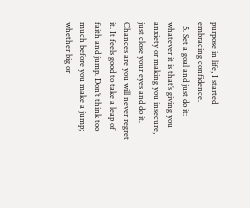purpose in life, I started embracing confidence.
  5. Set a goal and just do it: whatever it is that’s giving you anxiety or making you insecure, just close your eyes and do it. Chances are you will never regret it. It feels good to take a leap of faith and jump. Don’t think too much before you make a jump; whether big or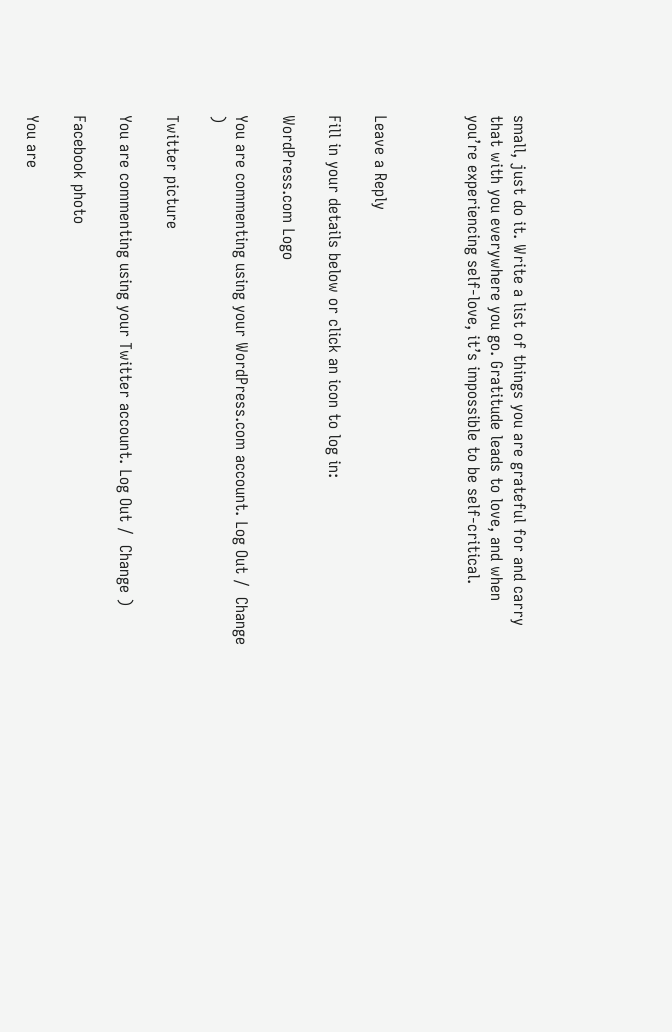small, just do it. Write a list of things you are grateful for and carry that with you everywhere you go. Gratitude leads to love, and when you’re experiencing self-love, it’s impossible to be self-critical.



Leave a Reply

Fill in your details below or click an icon to log in:

WordPress.com Logo

You are commenting using your WordPress.com account. Log Out /  Change )

Twitter picture

You are commenting using your Twitter account. Log Out /  Change )

Facebook photo

You are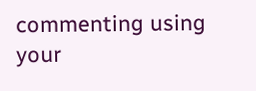commenting using your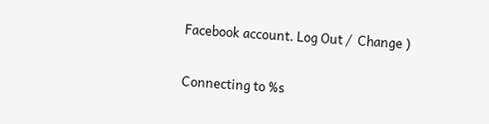Facebook account. Log Out /  Change )

Connecting to %s